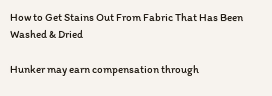How to Get Stains Out From Fabric That Has Been Washed & Dried

Hunker may earn compensation through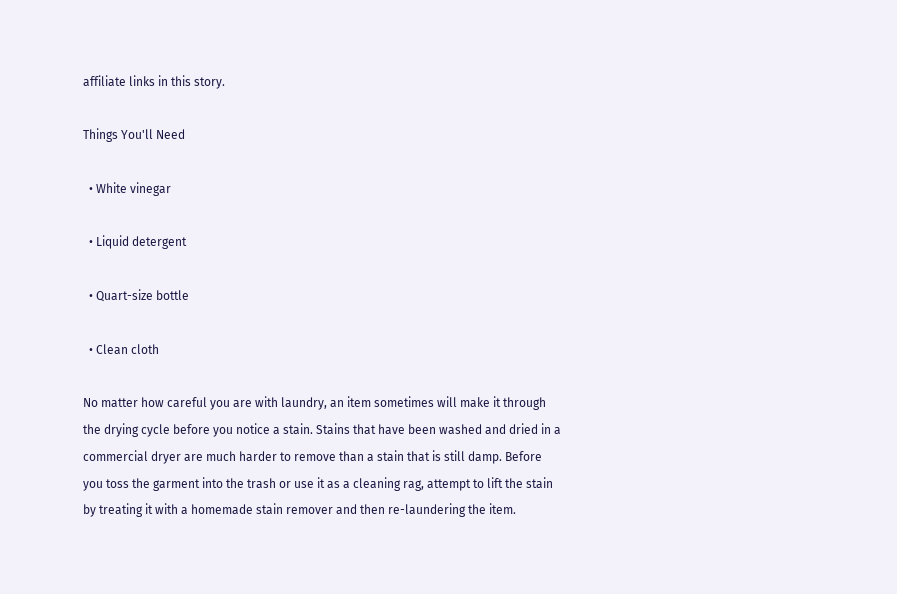affiliate links in this story.

Things You'll Need

  • White vinegar

  • Liquid detergent

  • Quart-size bottle

  • Clean cloth

No matter how careful you are with laundry, an item sometimes will make it through the drying cycle before you notice a stain. Stains that have been washed and dried in a commercial dryer are much harder to remove than a stain that is still damp. Before you toss the garment into the trash or use it as a cleaning rag, attempt to lift the stain by treating it with a homemade stain remover and then re-laundering the item.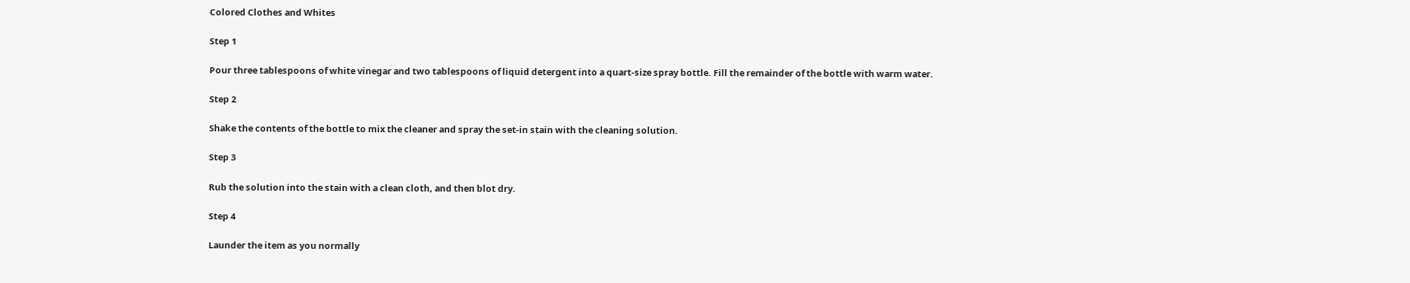Colored Clothes and Whites

Step 1

Pour three tablespoons of white vinegar and two tablespoons of liquid detergent into a quart-size spray bottle. Fill the remainder of the bottle with warm water.

Step 2

Shake the contents of the bottle to mix the cleaner and spray the set-in stain with the cleaning solution.

Step 3

Rub the solution into the stain with a clean cloth, and then blot dry.

Step 4

Launder the item as you normally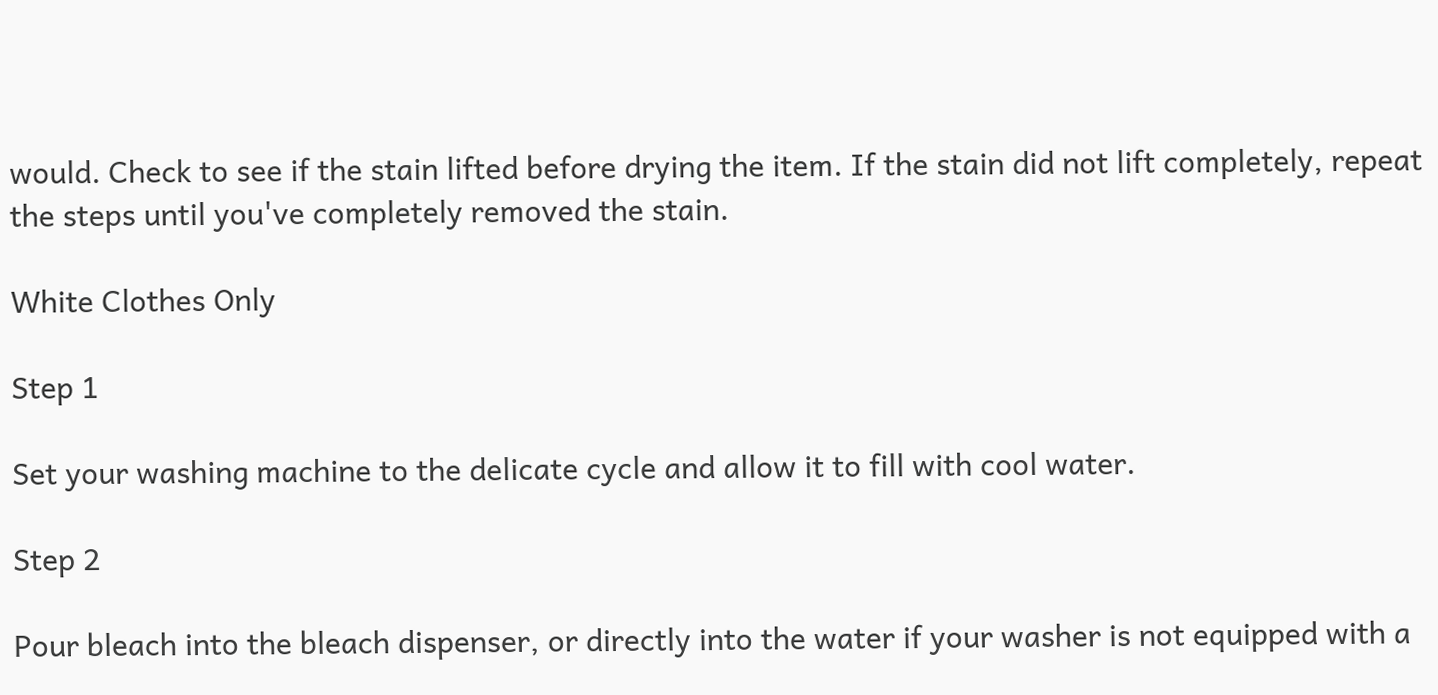would. Check to see if the stain lifted before drying the item. If the stain did not lift completely, repeat the steps until you've completely removed the stain.

White Clothes Only

Step 1

Set your washing machine to the delicate cycle and allow it to fill with cool water.

Step 2

Pour bleach into the bleach dispenser, or directly into the water if your washer is not equipped with a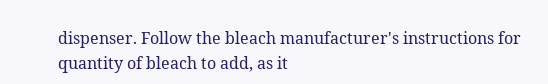dispenser. Follow the bleach manufacturer's instructions for quantity of bleach to add, as it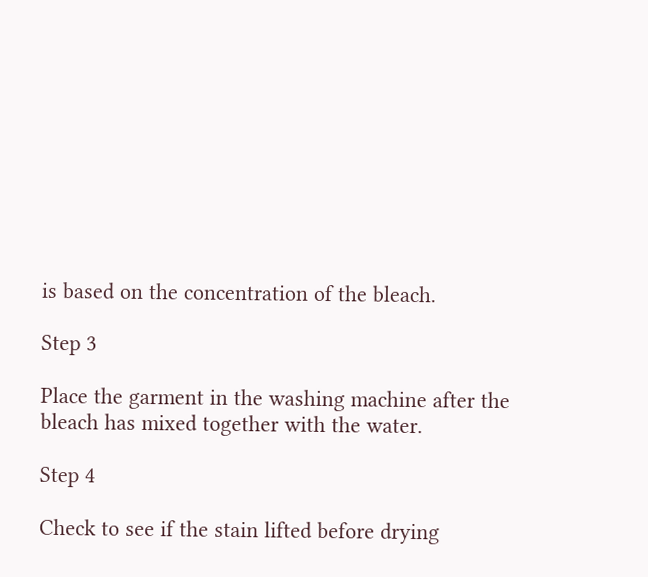is based on the concentration of the bleach.

Step 3

Place the garment in the washing machine after the bleach has mixed together with the water.

Step 4

Check to see if the stain lifted before drying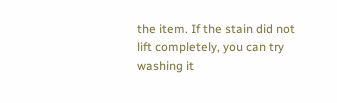the item. If the stain did not lift completely, you can try washing it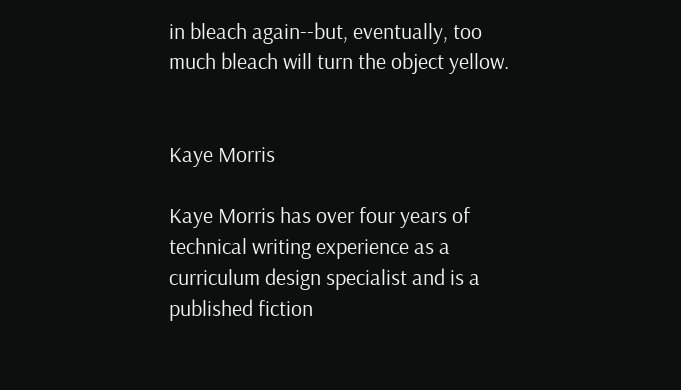in bleach again--but, eventually, too much bleach will turn the object yellow.


Kaye Morris

Kaye Morris has over four years of technical writing experience as a curriculum design specialist and is a published fiction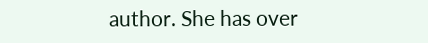author. She has over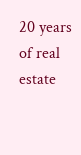20 years of real estate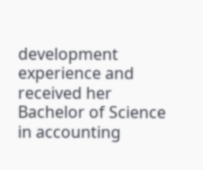development experience and received her Bachelor of Science in accounting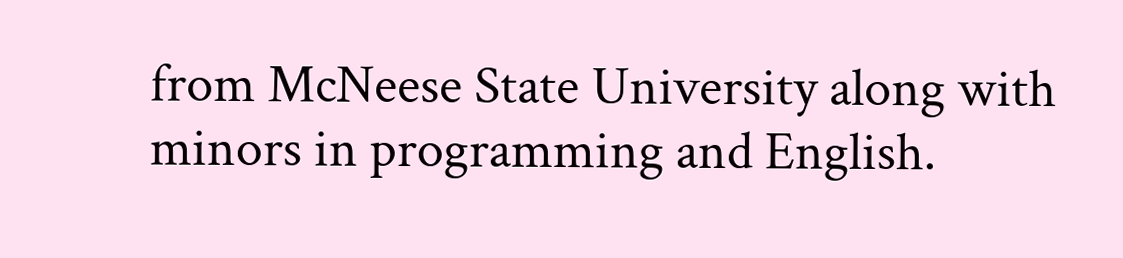from McNeese State University along with minors in programming and English.